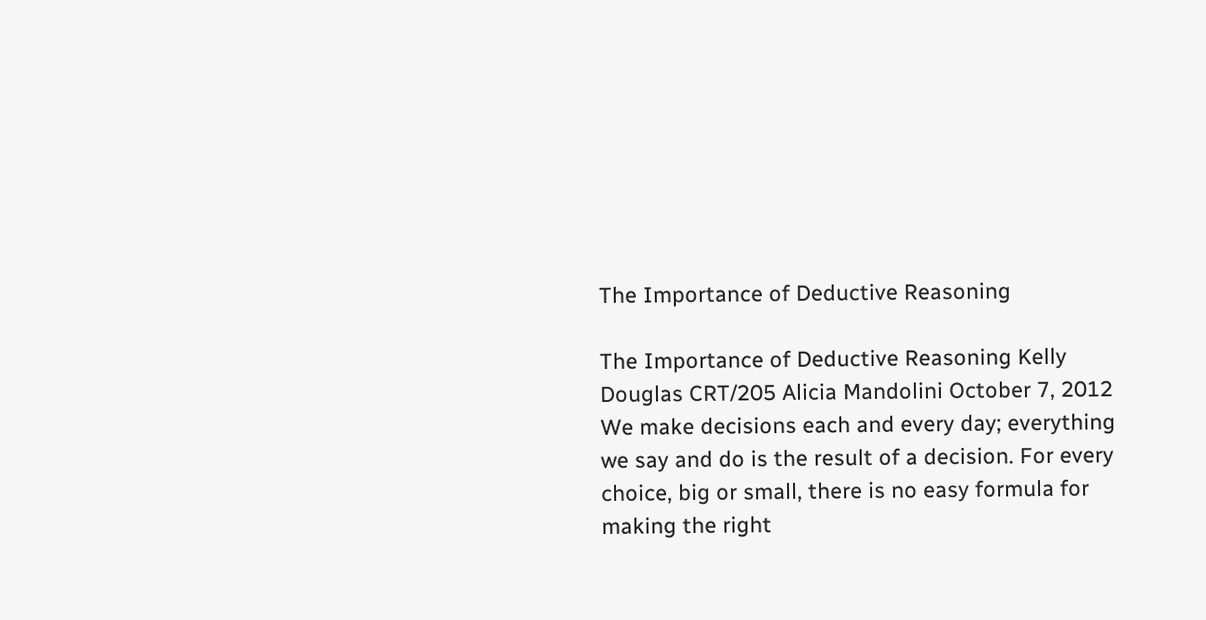The Importance of Deductive Reasoning

The Importance of Deductive Reasoning Kelly Douglas CRT/205 Alicia Mandolini October 7, 2012 We make decisions each and every day; everything we say and do is the result of a decision. For every choice, big or small, there is no easy formula for making the right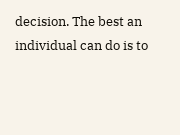decision. The best an individual can do is to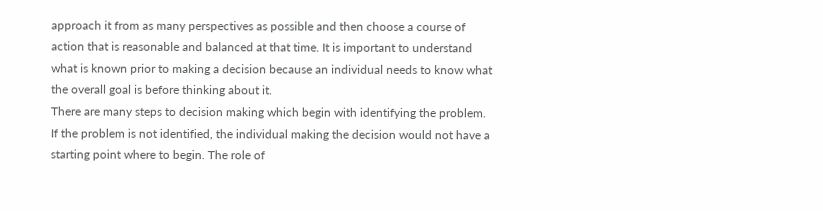approach it from as many perspectives as possible and then choose a course of action that is reasonable and balanced at that time. It is important to understand what is known prior to making a decision because an individual needs to know what the overall goal is before thinking about it.
There are many steps to decision making which begin with identifying the problem. If the problem is not identified, the individual making the decision would not have a starting point where to begin. The role of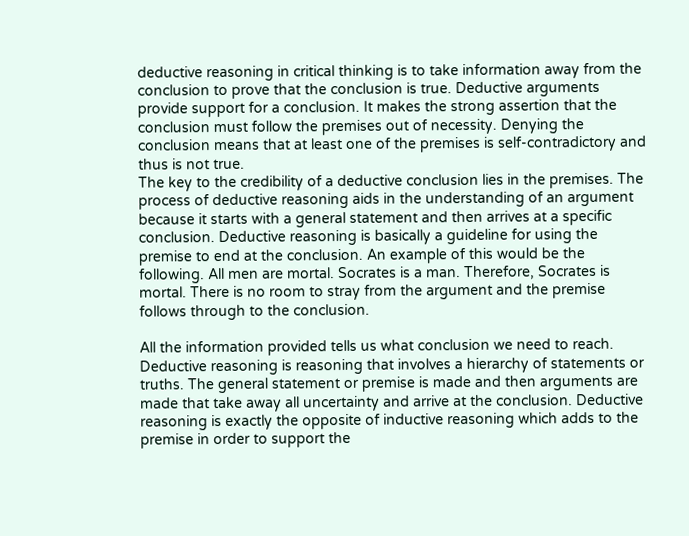deductive reasoning in critical thinking is to take information away from the conclusion to prove that the conclusion is true. Deductive arguments provide support for a conclusion. It makes the strong assertion that the conclusion must follow the premises out of necessity. Denying the conclusion means that at least one of the premises is self-contradictory and thus is not true.
The key to the credibility of a deductive conclusion lies in the premises. The process of deductive reasoning aids in the understanding of an argument because it starts with a general statement and then arrives at a specific conclusion. Deductive reasoning is basically a guideline for using the premise to end at the conclusion. An example of this would be the following. All men are mortal. Socrates is a man. Therefore, Socrates is mortal. There is no room to stray from the argument and the premise follows through to the conclusion.

All the information provided tells us what conclusion we need to reach. Deductive reasoning is reasoning that involves a hierarchy of statements or truths. The general statement or premise is made and then arguments are made that take away all uncertainty and arrive at the conclusion. Deductive reasoning is exactly the opposite of inductive reasoning which adds to the premise in order to support the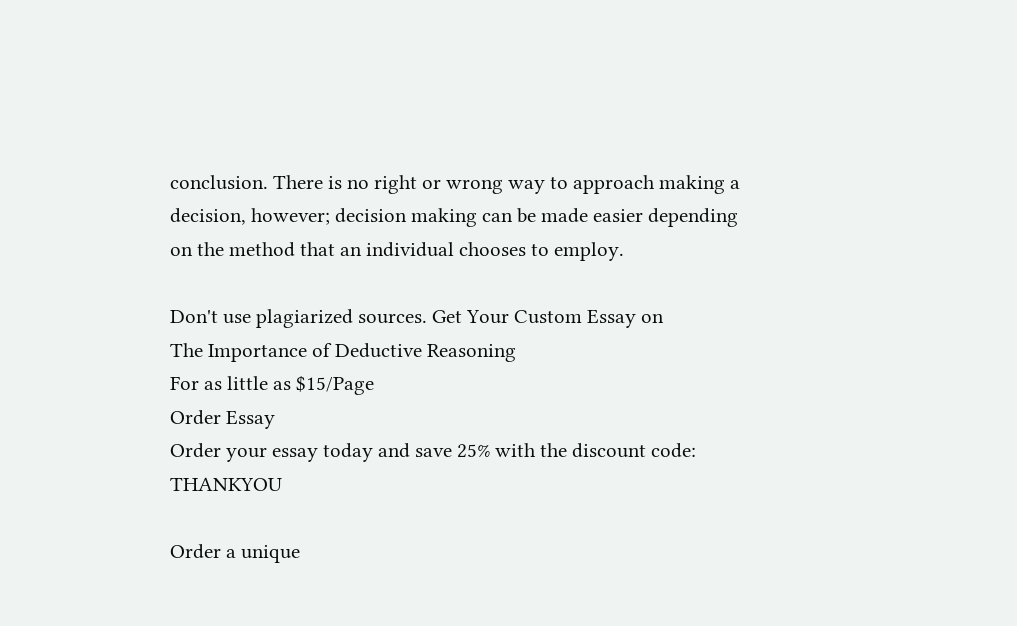conclusion. There is no right or wrong way to approach making a decision, however; decision making can be made easier depending on the method that an individual chooses to employ.

Don't use plagiarized sources. Get Your Custom Essay on
The Importance of Deductive Reasoning
For as little as $15/Page
Order Essay
Order your essay today and save 25% with the discount code: THANKYOU

Order a unique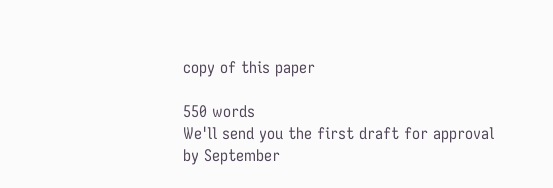copy of this paper

550 words
We'll send you the first draft for approval by September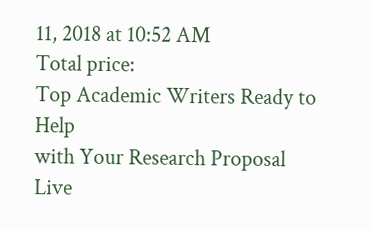11, 2018 at 10:52 AM
Total price:
Top Academic Writers Ready to Help
with Your Research Proposal
Live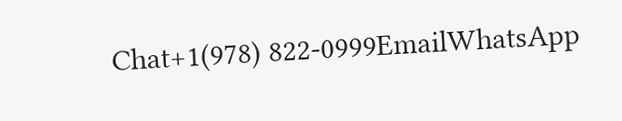Chat+1(978) 822-0999EmailWhatsApp